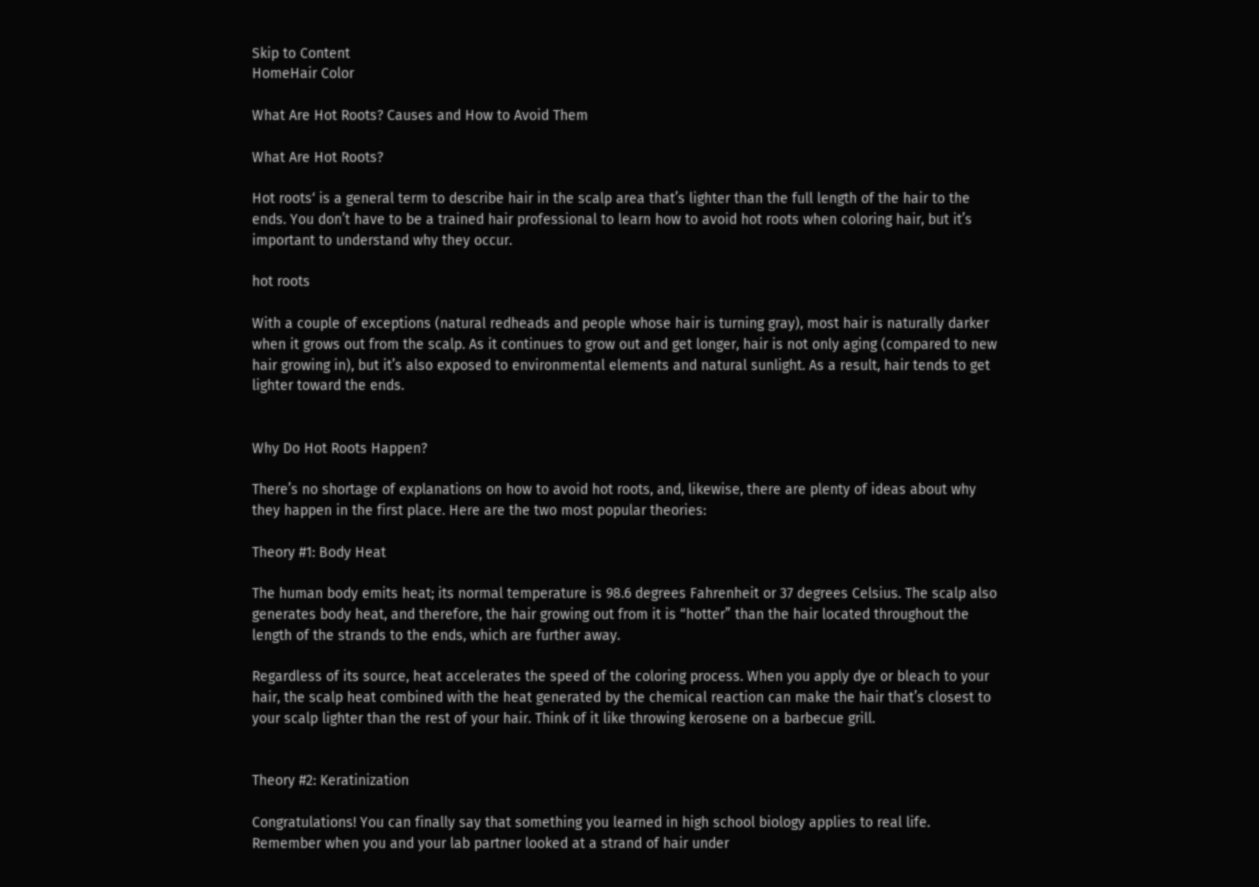Skip to Content
HomeHair Color

What Are Hot Roots? Causes and How to Avoid Them

What Are Hot Roots?

Hot roots‘ is a general term to describe hair in the scalp area that’s lighter than the full length of the hair to the ends. You don’t have to be a trained hair professional to learn how to avoid hot roots when coloring hair, but it’s important to understand why they occur.

hot roots

With a couple of exceptions (natural redheads and people whose hair is turning gray), most hair is naturally darker when it grows out from the scalp. As it continues to grow out and get longer, hair is not only aging (compared to new hair growing in), but it’s also exposed to environmental elements and natural sunlight. As a result, hair tends to get lighter toward the ends.


Why Do Hot Roots Happen?

There’s no shortage of explanations on how to avoid hot roots, and, likewise, there are plenty of ideas about why they happen in the first place. Here are the two most popular theories:

Theory #1: Body Heat

The human body emits heat; its normal temperature is 98.6 degrees Fahrenheit or 37 degrees Celsius. The scalp also generates body heat, and therefore, the hair growing out from it is “hotter” than the hair located throughout the length of the strands to the ends, which are further away.

Regardless of its source, heat accelerates the speed of the coloring process. When you apply dye or bleach to your hair, the scalp heat combined with the heat generated by the chemical reaction can make the hair that’s closest to your scalp lighter than the rest of your hair. Think of it like throwing kerosene on a barbecue grill.


Theory #2: Keratinization

Congratulations! You can finally say that something you learned in high school biology applies to real life. Remember when you and your lab partner looked at a strand of hair under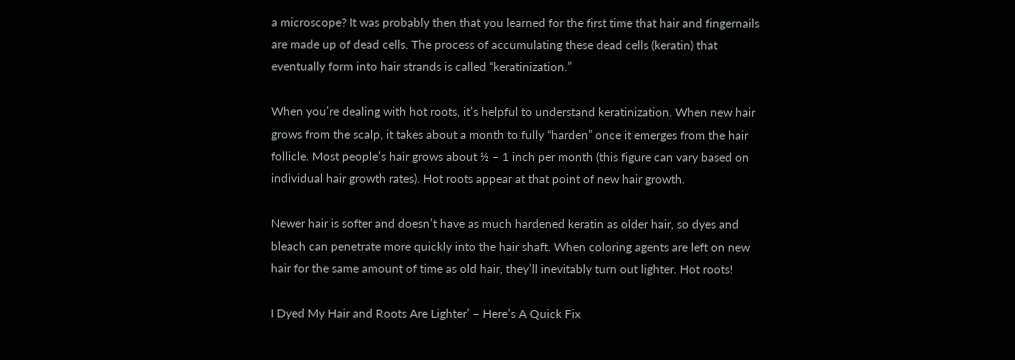a microscope? It was probably then that you learned for the first time that hair and fingernails are made up of dead cells. The process of accumulating these dead cells (keratin) that eventually form into hair strands is called “keratinization.”

When you’re dealing with hot roots, it’s helpful to understand keratinization. When new hair grows from the scalp, it takes about a month to fully “harden” once it emerges from the hair follicle. Most people’s hair grows about ½ – 1 inch per month (this figure can vary based on individual hair growth rates). Hot roots appear at that point of new hair growth.

Newer hair is softer and doesn’t have as much hardened keratin as older hair, so dyes and bleach can penetrate more quickly into the hair shaft. When coloring agents are left on new hair for the same amount of time as old hair, they’ll inevitably turn out lighter. Hot roots!

I Dyed My Hair and Roots Are Lighter’ – Here’s A Quick Fix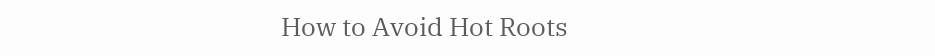How to Avoid Hot Roots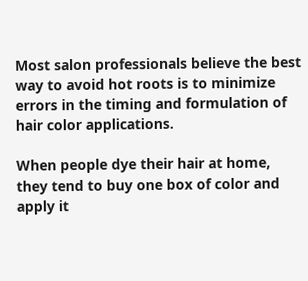Most salon professionals believe the best way to avoid hot roots is to minimize errors in the timing and formulation of hair color applications.

When people dye their hair at home, they tend to buy one box of color and apply it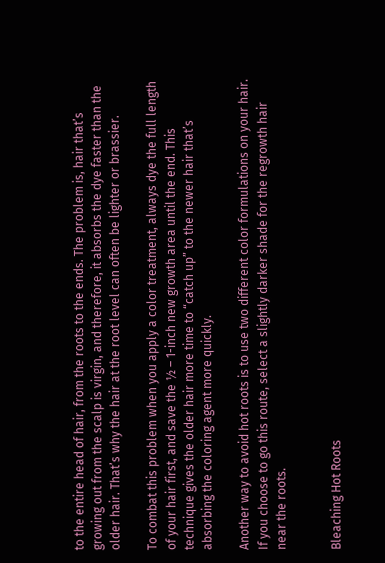to the entire head of hair, from the roots to the ends. The problem is, hair that’s growing out from the scalp is virgin, and therefore, it absorbs the dye faster than the older hair. That’s why the hair at the root level can often be lighter or brassier.

To combat this problem when you apply a color treatment, always dye the full length of your hair first, and save the ½ – 1-inch new growth area until the end. This technique gives the older hair more time to “catch up” to the newer hair that’s absorbing the coloring agent more quickly.

Another way to avoid hot roots is to use two different color formulations on your hair. If you choose to go this route, select a slightly darker shade for the regrowth hair near the roots.


Bleaching Hot Roots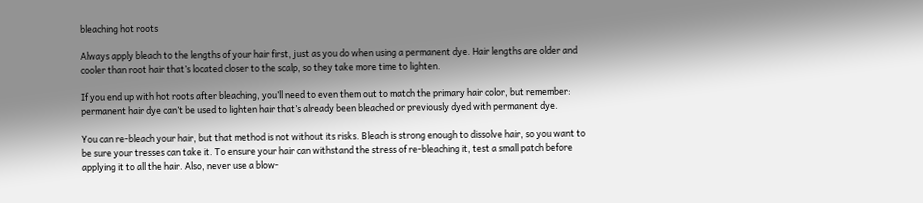bleaching hot roots

Always apply bleach to the lengths of your hair first, just as you do when using a permanent dye. Hair lengths are older and cooler than root hair that’s located closer to the scalp, so they take more time to lighten.

If you end up with hot roots after bleaching, you’ll need to even them out to match the primary hair color, but remember: permanent hair dye can’t be used to lighten hair that’s already been bleached or previously dyed with permanent dye.

You can re-bleach your hair, but that method is not without its risks. Bleach is strong enough to dissolve hair, so you want to be sure your tresses can take it. To ensure your hair can withstand the stress of re-bleaching it, test a small patch before applying it to all the hair. Also, never use a blow-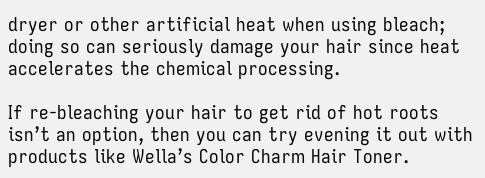dryer or other artificial heat when using bleach; doing so can seriously damage your hair since heat accelerates the chemical processing.

If re-bleaching your hair to get rid of hot roots isn’t an option, then you can try evening it out with products like Wella’s Color Charm Hair Toner.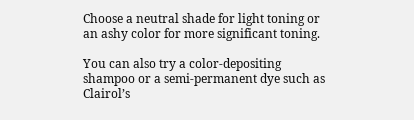Choose a neutral shade for light toning or an ashy color for more significant toning.

You can also try a color-depositing shampoo or a semi-permanent dye such as Clairol’s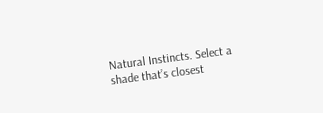Natural Instincts. Select a shade that’s closest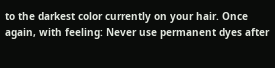to the darkest color currently on your hair. Once again, with feeling: Never use permanent dyes after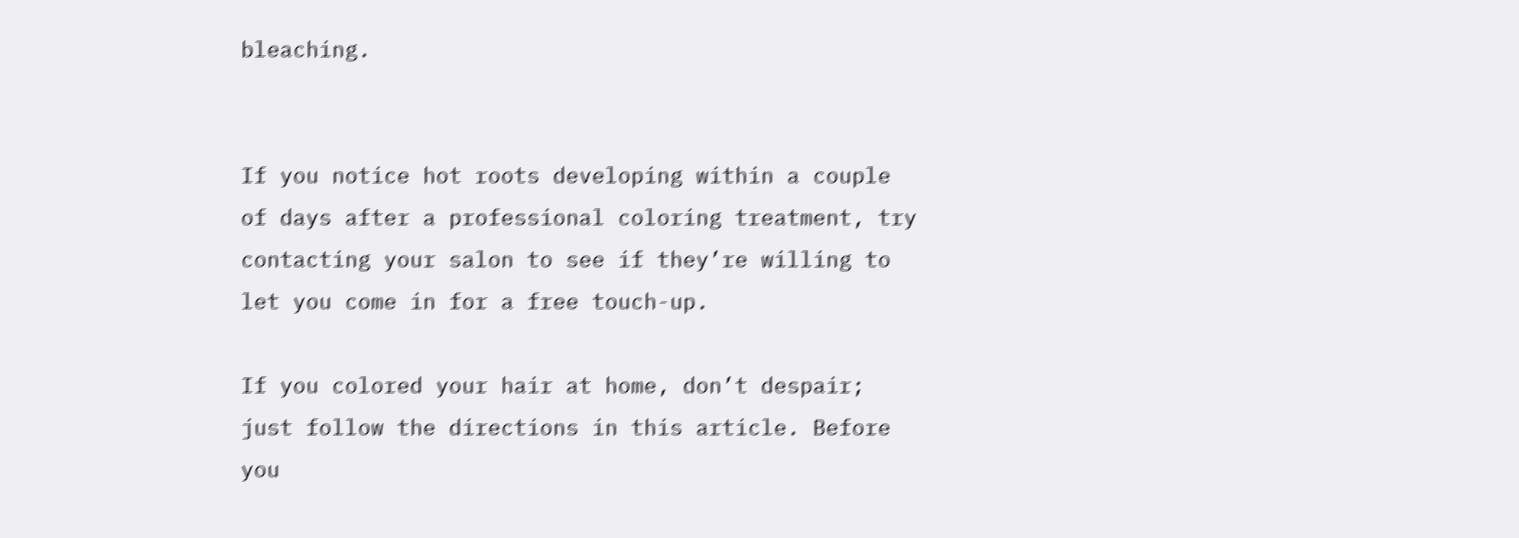bleaching.


If you notice hot roots developing within a couple of days after a professional coloring treatment, try contacting your salon to see if they’re willing to let you come in for a free touch-up.

If you colored your hair at home, don’t despair; just follow the directions in this article. Before you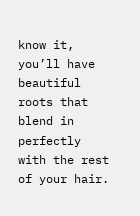know it, you’ll have beautiful roots that blend in perfectly with the rest of your hair.